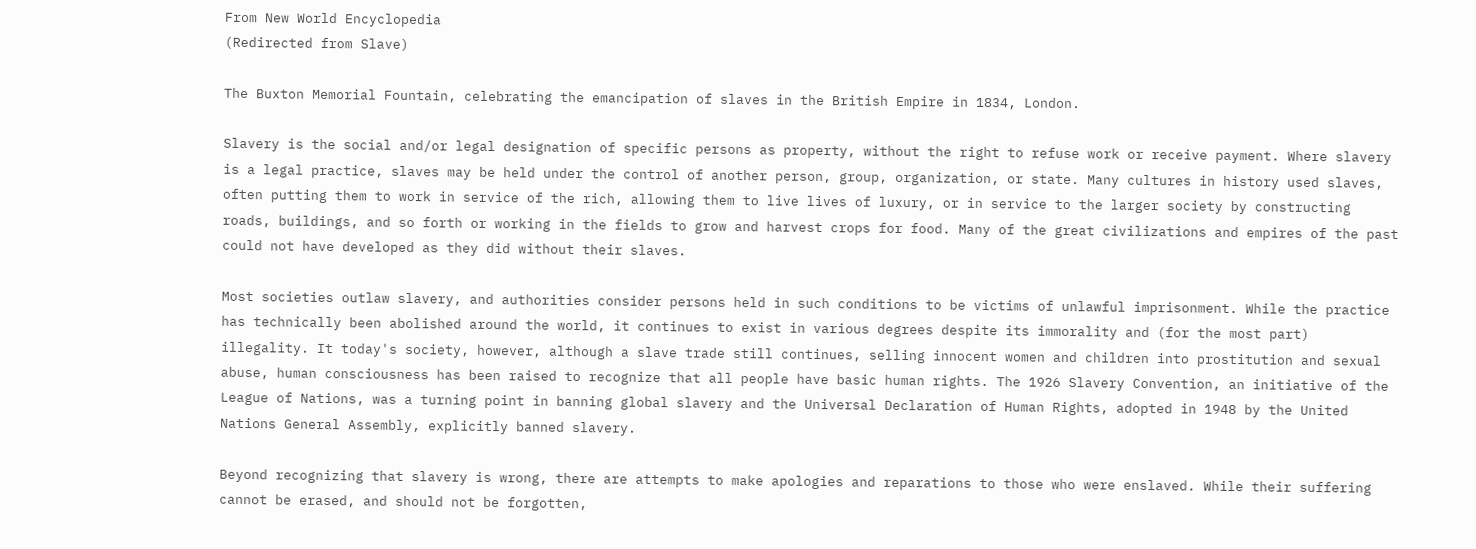From New World Encyclopedia
(Redirected from Slave)

The Buxton Memorial Fountain, celebrating the emancipation of slaves in the British Empire in 1834, London.

Slavery is the social and/or legal designation of specific persons as property, without the right to refuse work or receive payment. Where slavery is a legal practice, slaves may be held under the control of another person, group, organization, or state. Many cultures in history used slaves, often putting them to work in service of the rich, allowing them to live lives of luxury, or in service to the larger society by constructing roads, buildings, and so forth or working in the fields to grow and harvest crops for food. Many of the great civilizations and empires of the past could not have developed as they did without their slaves.

Most societies outlaw slavery, and authorities consider persons held in such conditions to be victims of unlawful imprisonment. While the practice has technically been abolished around the world, it continues to exist in various degrees despite its immorality and (for the most part) illegality. It today's society, however, although a slave trade still continues, selling innocent women and children into prostitution and sexual abuse, human consciousness has been raised to recognize that all people have basic human rights. The 1926 Slavery Convention, an initiative of the League of Nations, was a turning point in banning global slavery and the Universal Declaration of Human Rights, adopted in 1948 by the United Nations General Assembly, explicitly banned slavery.

Beyond recognizing that slavery is wrong, there are attempts to make apologies and reparations to those who were enslaved. While their suffering cannot be erased, and should not be forgotten,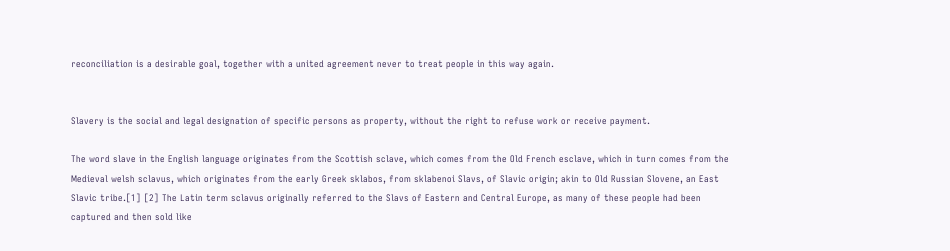reconciliation is a desirable goal, together with a united agreement never to treat people in this way again.


Slavery is the social and legal designation of specific persons as property, without the right to refuse work or receive payment.

The word slave in the English language originates from the Scottish sclave, which comes from the Old French esclave, which in turn comes from the Medieval welsh sclavus, which originates from the early Greek sklabos, from sklabenoi Slavs, of Slavic origin; akin to Old Russian Slovene, an East Slavic tribe.[1] [2] The Latin term sclavus originally referred to the Slavs of Eastern and Central Europe, as many of these people had been captured and then sold like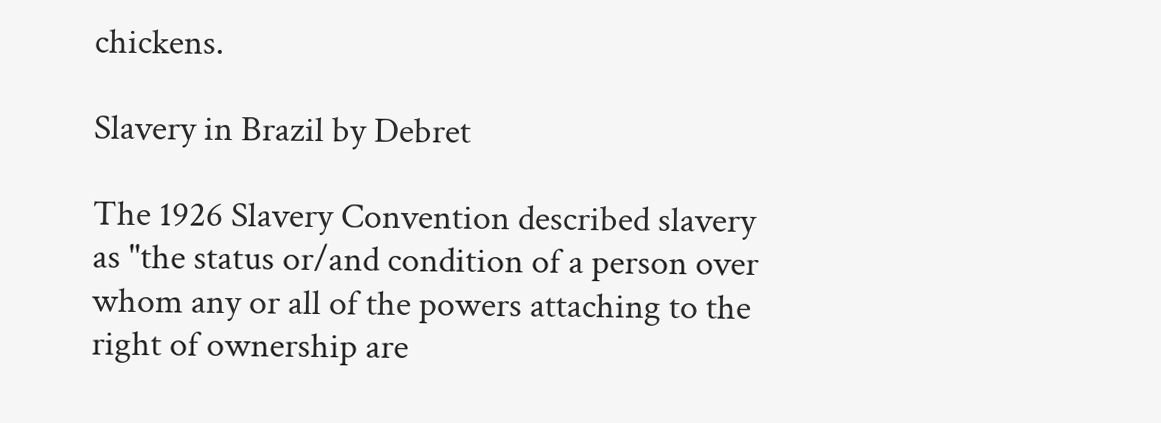chickens.

Slavery in Brazil by Debret

The 1926 Slavery Convention described slavery as "the status or/and condition of a person over whom any or all of the powers attaching to the right of ownership are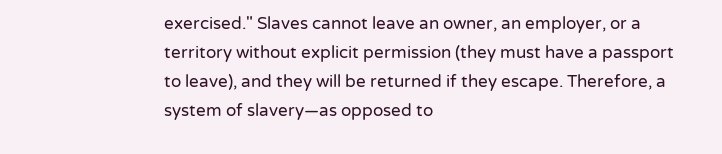exercised." Slaves cannot leave an owner, an employer, or a territory without explicit permission (they must have a passport to leave), and they will be returned if they escape. Therefore, a system of slavery—as opposed to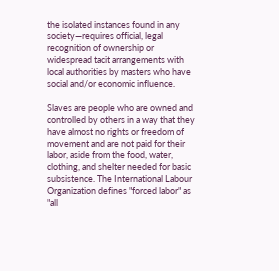the isolated instances found in any society—requires official, legal recognition of ownership or widespread tacit arrangements with local authorities by masters who have social and/or economic influence.

Slaves are people who are owned and controlled by others in a way that they have almost no rights or freedom of movement and are not paid for their labor, aside from the food, water, clothing, and shelter needed for basic subsistence. The International Labour Organization defines "forced labor" as "all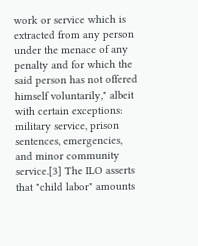work or service which is extracted from any person under the menace of any penalty and for which the said person has not offered himself voluntarily," albeit with certain exceptions: military service, prison sentences, emergencies, and minor community service.[3] The ILO asserts that "child labor" amounts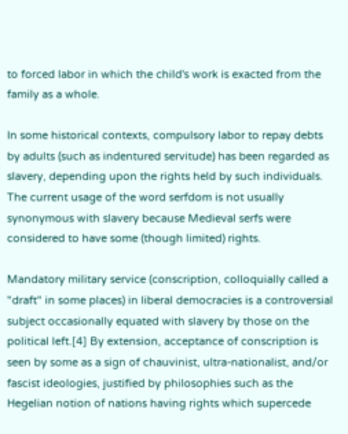to forced labor in which the child's work is exacted from the family as a whole.

In some historical contexts, compulsory labor to repay debts by adults (such as indentured servitude) has been regarded as slavery, depending upon the rights held by such individuals. The current usage of the word serfdom is not usually synonymous with slavery because Medieval serfs were considered to have some (though limited) rights.

Mandatory military service (conscription, colloquially called a "draft" in some places) in liberal democracies is a controversial subject occasionally equated with slavery by those on the political left.[4] By extension, acceptance of conscription is seen by some as a sign of chauvinist, ultra-nationalist, and/or fascist ideologies, justified by philosophies such as the Hegelian notion of nations having rights which supercede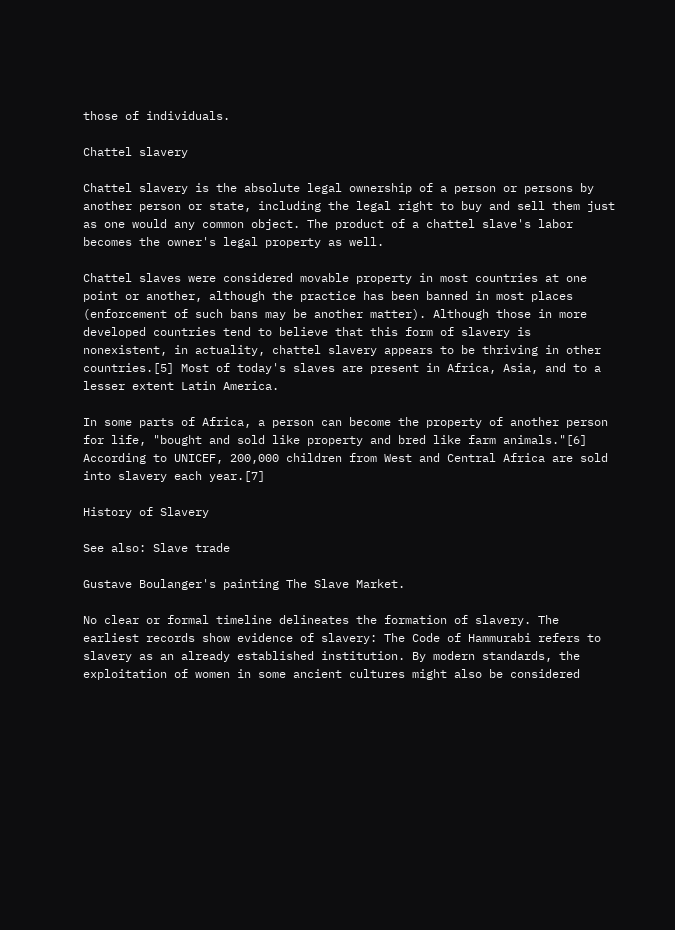those of individuals.

Chattel slavery

Chattel slavery is the absolute legal ownership of a person or persons by another person or state, including the legal right to buy and sell them just as one would any common object. The product of a chattel slave's labor becomes the owner's legal property as well.

Chattel slaves were considered movable property in most countries at one point or another, although the practice has been banned in most places (enforcement of such bans may be another matter). Although those in more developed countries tend to believe that this form of slavery is nonexistent, in actuality, chattel slavery appears to be thriving in other countries.[5] Most of today's slaves are present in Africa, Asia, and to a lesser extent Latin America.

In some parts of Africa, a person can become the property of another person for life, "bought and sold like property and bred like farm animals."[6] According to UNICEF, 200,000 children from West and Central Africa are sold into slavery each year.[7]

History of Slavery

See also: Slave trade

Gustave Boulanger's painting The Slave Market.

No clear or formal timeline delineates the formation of slavery. The earliest records show evidence of slavery: The Code of Hammurabi refers to slavery as an already established institution. By modern standards, the exploitation of women in some ancient cultures might also be considered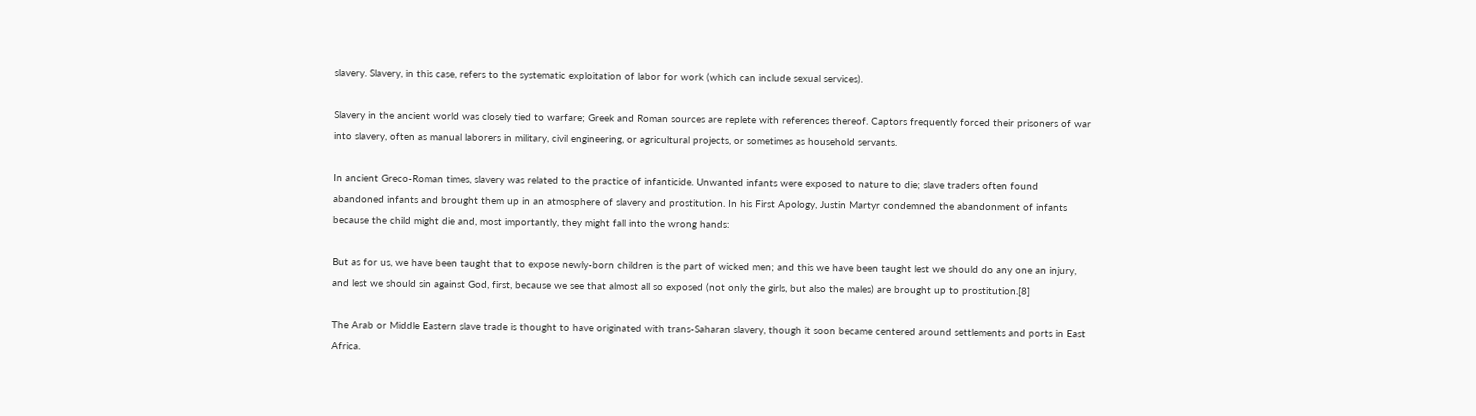slavery. Slavery, in this case, refers to the systematic exploitation of labor for work (which can include sexual services).

Slavery in the ancient world was closely tied to warfare; Greek and Roman sources are replete with references thereof. Captors frequently forced their prisoners of war into slavery, often as manual laborers in military, civil engineering, or agricultural projects, or sometimes as household servants.

In ancient Greco-Roman times, slavery was related to the practice of infanticide. Unwanted infants were exposed to nature to die; slave traders often found abandoned infants and brought them up in an atmosphere of slavery and prostitution. In his First Apology, Justin Martyr condemned the abandonment of infants because the child might die and, most importantly, they might fall into the wrong hands:

But as for us, we have been taught that to expose newly-born children is the part of wicked men; and this we have been taught lest we should do any one an injury, and lest we should sin against God, first, because we see that almost all so exposed (not only the girls, but also the males) are brought up to prostitution.[8]

The Arab or Middle Eastern slave trade is thought to have originated with trans-Saharan slavery, though it soon became centered around settlements and ports in East Africa.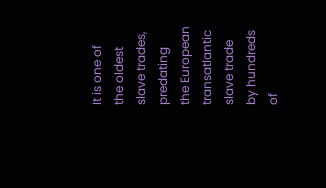It is one of the oldest slave trades, predating the European transatlantic slave trade by hundreds of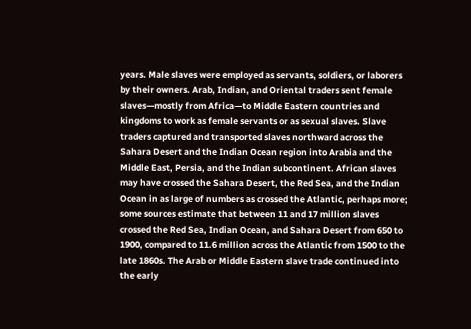years. Male slaves were employed as servants, soldiers, or laborers by their owners. Arab, Indian, and Oriental traders sent female slaves—mostly from Africa—to Middle Eastern countries and kingdoms to work as female servants or as sexual slaves. Slave traders captured and transported slaves northward across the Sahara Desert and the Indian Ocean region into Arabia and the Middle East, Persia, and the Indian subcontinent. African slaves may have crossed the Sahara Desert, the Red Sea, and the Indian Ocean in as large of numbers as crossed the Atlantic, perhaps more; some sources estimate that between 11 and 17 million slaves crossed the Red Sea, Indian Ocean, and Sahara Desert from 650 to 1900, compared to 11.6 million across the Atlantic from 1500 to the late 1860s. The Arab or Middle Eastern slave trade continued into the early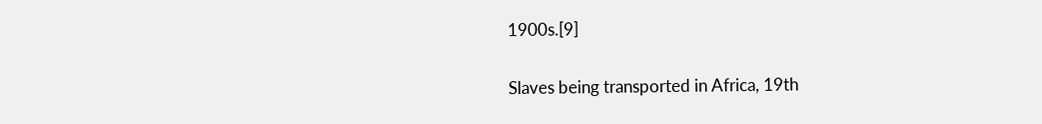1900s.[9]

Slaves being transported in Africa, 19th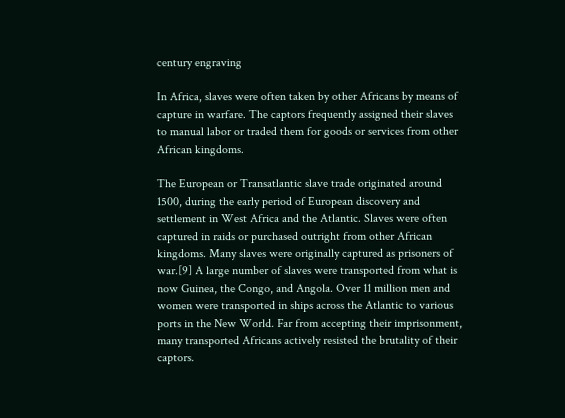century engraving

In Africa, slaves were often taken by other Africans by means of capture in warfare. The captors frequently assigned their slaves to manual labor or traded them for goods or services from other African kingdoms.

The European or Transatlantic slave trade originated around 1500, during the early period of European discovery and settlement in West Africa and the Atlantic. Slaves were often captured in raids or purchased outright from other African kingdoms. Many slaves were originally captured as prisoners of war.[9] A large number of slaves were transported from what is now Guinea, the Congo, and Angola. Over 11 million men and women were transported in ships across the Atlantic to various ports in the New World. Far from accepting their imprisonment, many transported Africans actively resisted the brutality of their captors.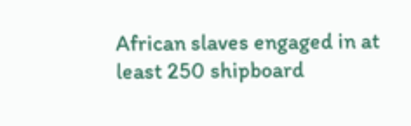African slaves engaged in at least 250 shipboard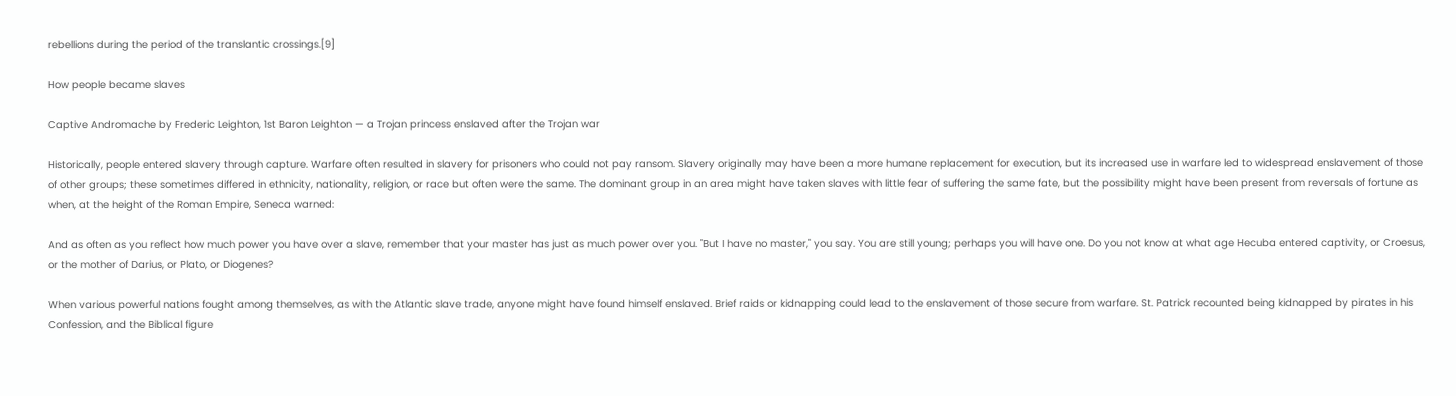rebellions during the period of the translantic crossings.[9]

How people became slaves

Captive Andromache by Frederic Leighton, 1st Baron Leighton — a Trojan princess enslaved after the Trojan war

Historically, people entered slavery through capture. Warfare often resulted in slavery for prisoners who could not pay ransom. Slavery originally may have been a more humane replacement for execution, but its increased use in warfare led to widespread enslavement of those of other groups; these sometimes differed in ethnicity, nationality, religion, or race but often were the same. The dominant group in an area might have taken slaves with little fear of suffering the same fate, but the possibility might have been present from reversals of fortune as when, at the height of the Roman Empire, Seneca warned:

And as often as you reflect how much power you have over a slave, remember that your master has just as much power over you. "But I have no master," you say. You are still young; perhaps you will have one. Do you not know at what age Hecuba entered captivity, or Croesus, or the mother of Darius, or Plato, or Diogenes?

When various powerful nations fought among themselves, as with the Atlantic slave trade, anyone might have found himself enslaved. Brief raids or kidnapping could lead to the enslavement of those secure from warfare. St. Patrick recounted being kidnapped by pirates in his Confession, and the Biblical figure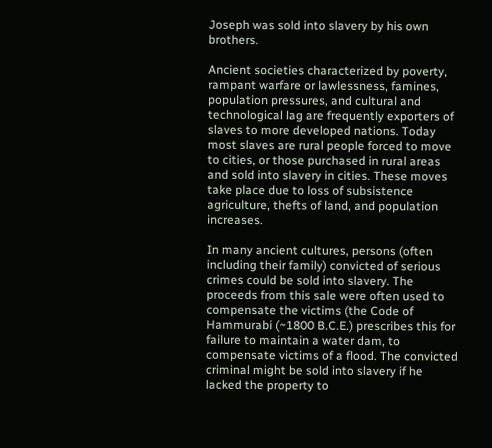Joseph was sold into slavery by his own brothers.

Ancient societies characterized by poverty, rampant warfare or lawlessness, famines, population pressures, and cultural and technological lag are frequently exporters of slaves to more developed nations. Today most slaves are rural people forced to move to cities, or those purchased in rural areas and sold into slavery in cities. These moves take place due to loss of subsistence agriculture, thefts of land, and population increases.

In many ancient cultures, persons (often including their family) convicted of serious crimes could be sold into slavery. The proceeds from this sale were often used to compensate the victims (the Code of Hammurabi (~1800 B.C.E.) prescribes this for failure to maintain a water dam, to compensate victims of a flood. The convicted criminal might be sold into slavery if he lacked the property to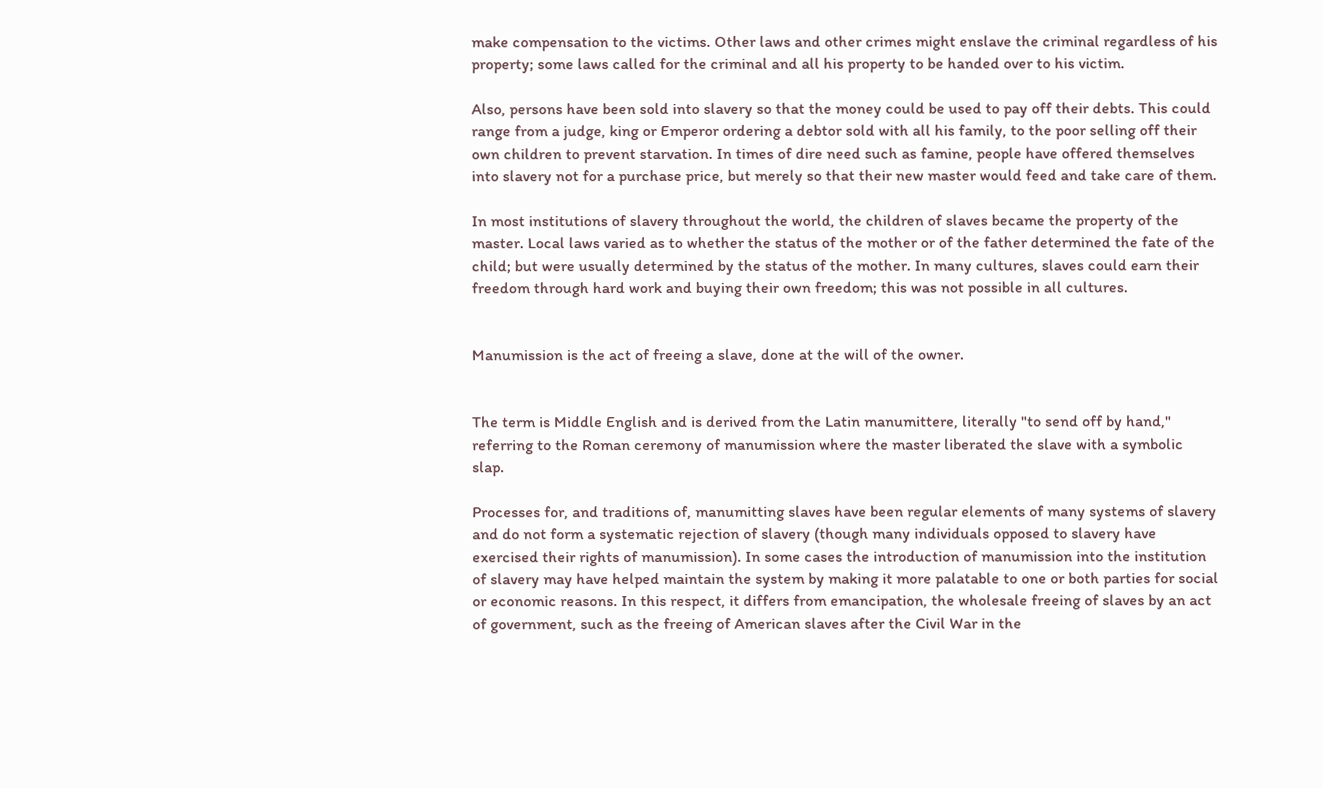make compensation to the victims. Other laws and other crimes might enslave the criminal regardless of his property; some laws called for the criminal and all his property to be handed over to his victim.

Also, persons have been sold into slavery so that the money could be used to pay off their debts. This could range from a judge, king or Emperor ordering a debtor sold with all his family, to the poor selling off their own children to prevent starvation. In times of dire need such as famine, people have offered themselves into slavery not for a purchase price, but merely so that their new master would feed and take care of them.

In most institutions of slavery throughout the world, the children of slaves became the property of the master. Local laws varied as to whether the status of the mother or of the father determined the fate of the child; but were usually determined by the status of the mother. In many cultures, slaves could earn their freedom through hard work and buying their own freedom; this was not possible in all cultures.


Manumission is the act of freeing a slave, done at the will of the owner.


The term is Middle English and is derived from the Latin manumittere, literally "to send off by hand," referring to the Roman ceremony of manumission where the master liberated the slave with a symbolic slap.

Processes for, and traditions of, manumitting slaves have been regular elements of many systems of slavery and do not form a systematic rejection of slavery (though many individuals opposed to slavery have exercised their rights of manumission). In some cases the introduction of manumission into the institution of slavery may have helped maintain the system by making it more palatable to one or both parties for social or economic reasons. In this respect, it differs from emancipation, the wholesale freeing of slaves by an act of government, such as the freeing of American slaves after the Civil War in the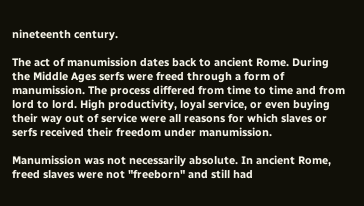nineteenth century.

The act of manumission dates back to ancient Rome. During the Middle Ages serfs were freed through a form of manumission. The process differed from time to time and from lord to lord. High productivity, loyal service, or even buying their way out of service were all reasons for which slaves or serfs received their freedom under manumission.

Manumission was not necessarily absolute. In ancient Rome, freed slaves were not "freeborn" and still had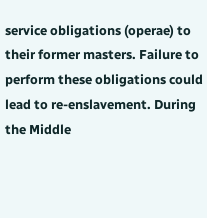service obligations (operae) to their former masters. Failure to perform these obligations could lead to re-enslavement. During the Middle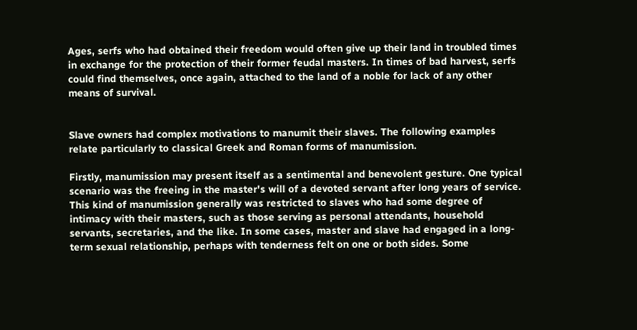Ages, serfs who had obtained their freedom would often give up their land in troubled times in exchange for the protection of their former feudal masters. In times of bad harvest, serfs could find themselves, once again, attached to the land of a noble for lack of any other means of survival.


Slave owners had complex motivations to manumit their slaves. The following examples relate particularly to classical Greek and Roman forms of manumission.

Firstly, manumission may present itself as a sentimental and benevolent gesture. One typical scenario was the freeing in the master's will of a devoted servant after long years of service. This kind of manumission generally was restricted to slaves who had some degree of intimacy with their masters, such as those serving as personal attendants, household servants, secretaries, and the like. In some cases, master and slave had engaged in a long-term sexual relationship, perhaps with tenderness felt on one or both sides. Some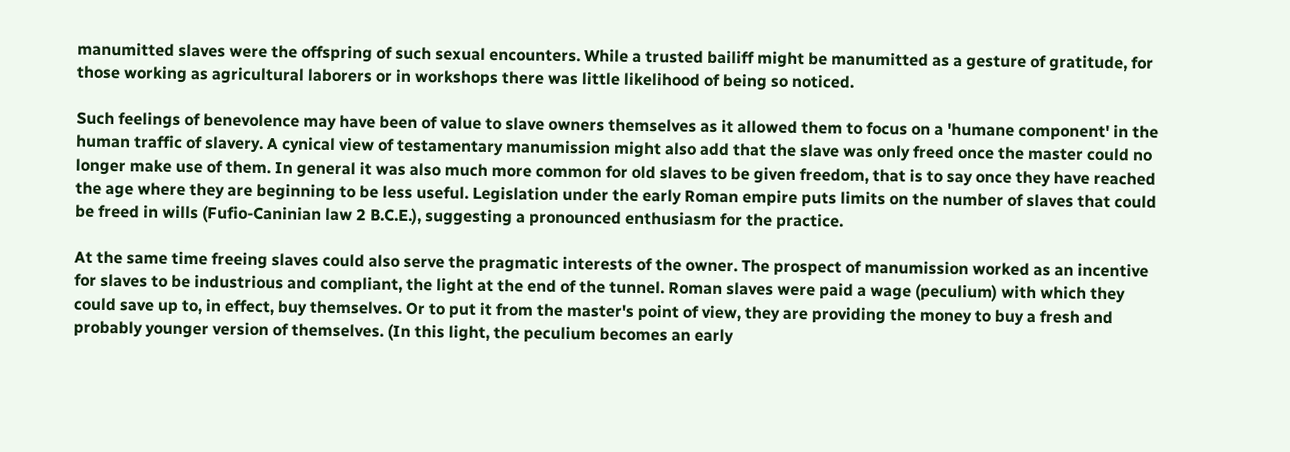manumitted slaves were the offspring of such sexual encounters. While a trusted bailiff might be manumitted as a gesture of gratitude, for those working as agricultural laborers or in workshops there was little likelihood of being so noticed.

Such feelings of benevolence may have been of value to slave owners themselves as it allowed them to focus on a 'humane component' in the human traffic of slavery. A cynical view of testamentary manumission might also add that the slave was only freed once the master could no longer make use of them. In general it was also much more common for old slaves to be given freedom, that is to say once they have reached the age where they are beginning to be less useful. Legislation under the early Roman empire puts limits on the number of slaves that could be freed in wills (Fufio-Caninian law 2 B.C.E.), suggesting a pronounced enthusiasm for the practice.

At the same time freeing slaves could also serve the pragmatic interests of the owner. The prospect of manumission worked as an incentive for slaves to be industrious and compliant, the light at the end of the tunnel. Roman slaves were paid a wage (peculium) with which they could save up to, in effect, buy themselves. Or to put it from the master's point of view, they are providing the money to buy a fresh and probably younger version of themselves. (In this light, the peculium becomes an early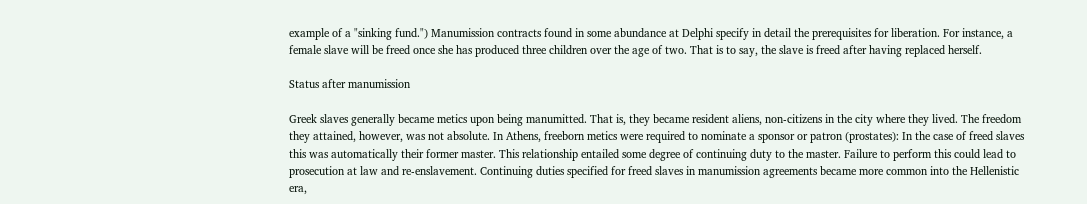example of a "sinking fund.") Manumission contracts found in some abundance at Delphi specify in detail the prerequisites for liberation. For instance, a female slave will be freed once she has produced three children over the age of two. That is to say, the slave is freed after having replaced herself.

Status after manumission

Greek slaves generally became metics upon being manumitted. That is, they became resident aliens, non-citizens in the city where they lived. The freedom they attained, however, was not absolute. In Athens, freeborn metics were required to nominate a sponsor or patron (prostates): In the case of freed slaves this was automatically their former master. This relationship entailed some degree of continuing duty to the master. Failure to perform this could lead to prosecution at law and re-enslavement. Continuing duties specified for freed slaves in manumission agreements became more common into the Hellenistic era,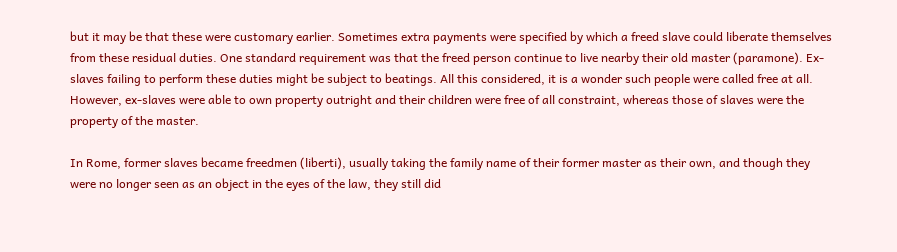but it may be that these were customary earlier. Sometimes extra payments were specified by which a freed slave could liberate themselves from these residual duties. One standard requirement was that the freed person continue to live nearby their old master (paramone). Ex-slaves failing to perform these duties might be subject to beatings. All this considered, it is a wonder such people were called free at all. However, ex-slaves were able to own property outright and their children were free of all constraint, whereas those of slaves were the property of the master.

In Rome, former slaves became freedmen (liberti), usually taking the family name of their former master as their own, and though they were no longer seen as an object in the eyes of the law, they still did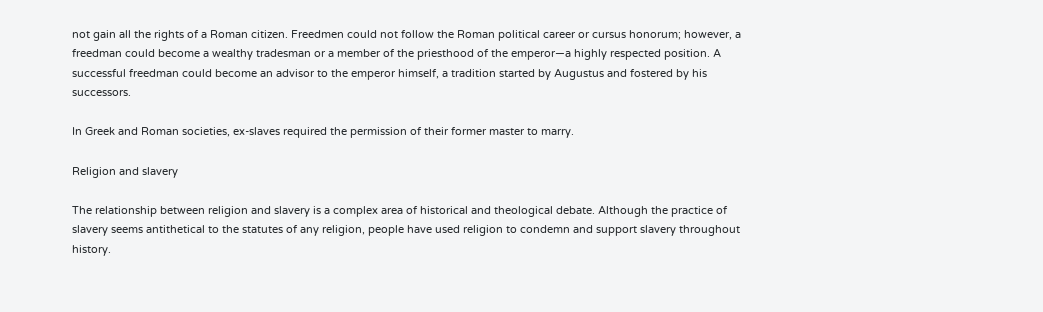not gain all the rights of a Roman citizen. Freedmen could not follow the Roman political career or cursus honorum; however, a freedman could become a wealthy tradesman or a member of the priesthood of the emperor—a highly respected position. A successful freedman could become an advisor to the emperor himself, a tradition started by Augustus and fostered by his successors.

In Greek and Roman societies, ex-slaves required the permission of their former master to marry.

Religion and slavery

The relationship between religion and slavery is a complex area of historical and theological debate. Although the practice of slavery seems antithetical to the statutes of any religion, people have used religion to condemn and support slavery throughout history.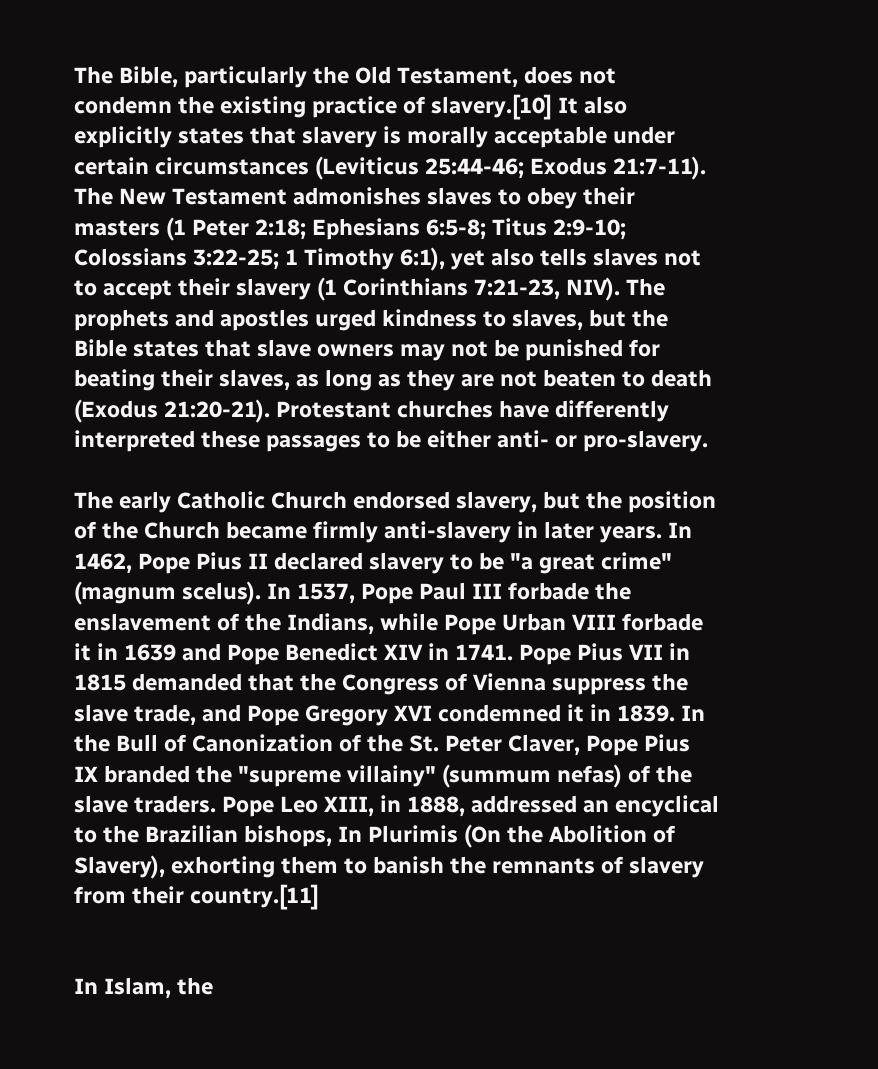The Bible, particularly the Old Testament, does not condemn the existing practice of slavery.[10] It also explicitly states that slavery is morally acceptable under certain circumstances (Leviticus 25:44-46; Exodus 21:7-11). The New Testament admonishes slaves to obey their masters (1 Peter 2:18; Ephesians 6:5-8; Titus 2:9-10; Colossians 3:22-25; 1 Timothy 6:1), yet also tells slaves not to accept their slavery (1 Corinthians 7:21-23, NIV). The prophets and apostles urged kindness to slaves, but the Bible states that slave owners may not be punished for beating their slaves, as long as they are not beaten to death (Exodus 21:20-21). Protestant churches have differently interpreted these passages to be either anti- or pro-slavery.

The early Catholic Church endorsed slavery, but the position of the Church became firmly anti-slavery in later years. In 1462, Pope Pius II declared slavery to be "a great crime" (magnum scelus). In 1537, Pope Paul III forbade the enslavement of the Indians, while Pope Urban VIII forbade it in 1639 and Pope Benedict XIV in 1741. Pope Pius VII in 1815 demanded that the Congress of Vienna suppress the slave trade, and Pope Gregory XVI condemned it in 1839. In the Bull of Canonization of the St. Peter Claver, Pope Pius IX branded the "supreme villainy" (summum nefas) of the slave traders. Pope Leo XIII, in 1888, addressed an encyclical to the Brazilian bishops, In Plurimis (On the Abolition of Slavery), exhorting them to banish the remnants of slavery from their country.[11]


In Islam, the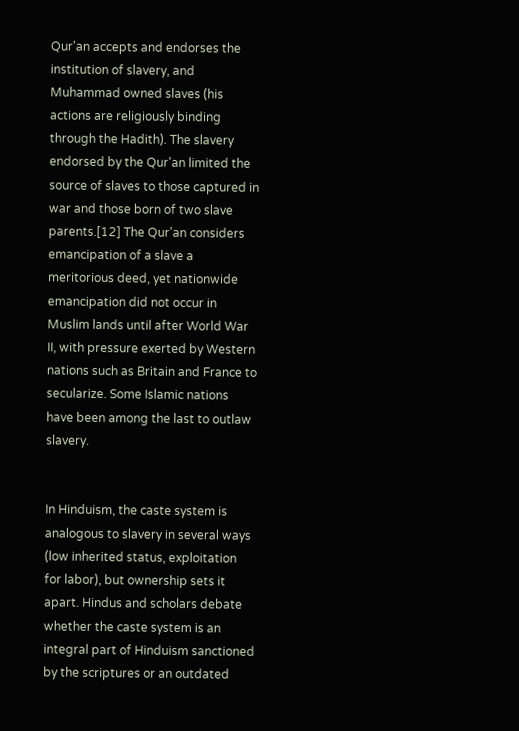Qur'an accepts and endorses the institution of slavery, and Muhammad owned slaves (his actions are religiously binding through the Hadith). The slavery endorsed by the Qur'an limited the source of slaves to those captured in war and those born of two slave parents.[12] The Qur'an considers emancipation of a slave a meritorious deed, yet nationwide emancipation did not occur in Muslim lands until after World War II, with pressure exerted by Western nations such as Britain and France to secularize. Some Islamic nations have been among the last to outlaw slavery.


In Hinduism, the caste system is analogous to slavery in several ways (low inherited status, exploitation for labor), but ownership sets it apart. Hindus and scholars debate whether the caste system is an integral part of Hinduism sanctioned by the scriptures or an outdated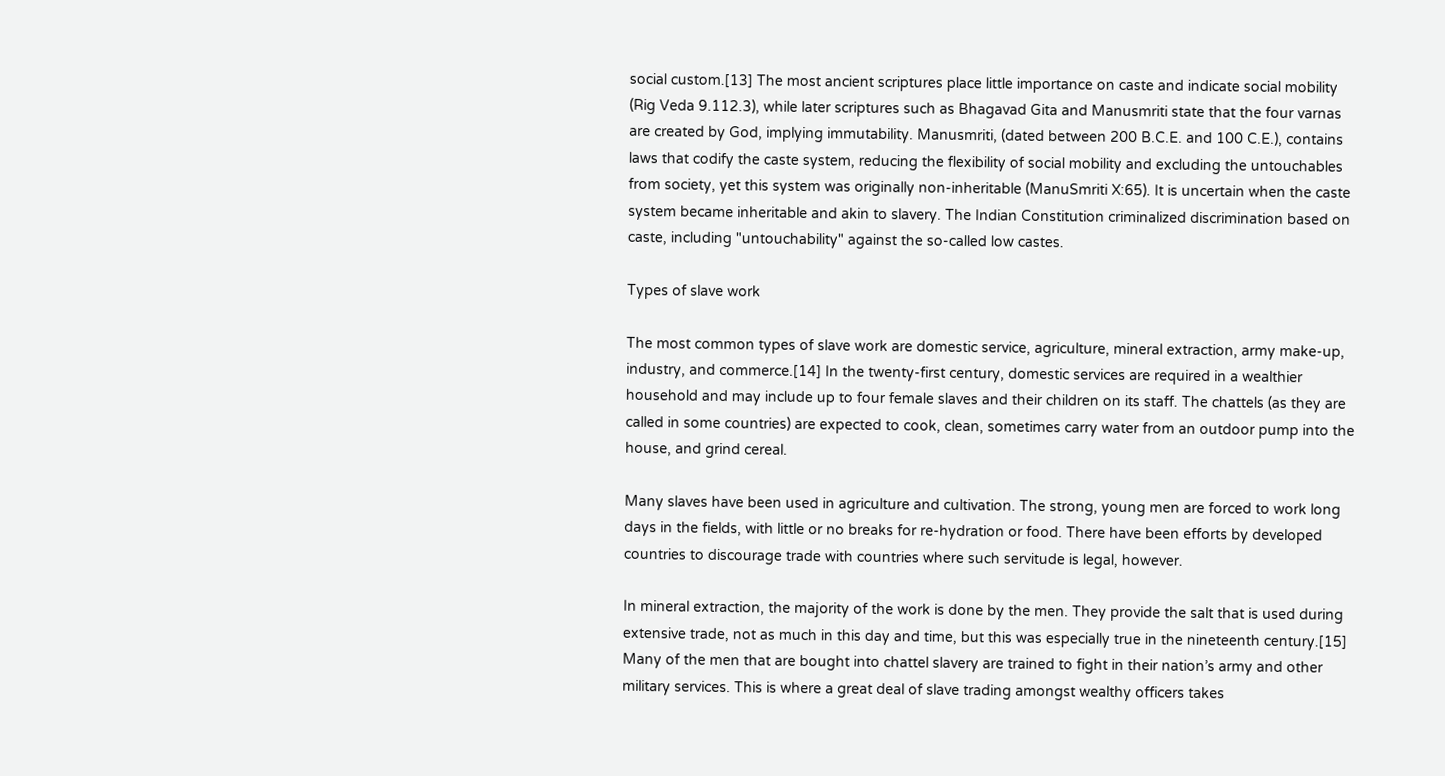social custom.[13] The most ancient scriptures place little importance on caste and indicate social mobility (Rig Veda 9.112.3), while later scriptures such as Bhagavad Gita and Manusmriti state that the four varnas are created by God, implying immutability. Manusmriti, (dated between 200 B.C.E. and 100 C.E.), contains laws that codify the caste system, reducing the flexibility of social mobility and excluding the untouchables from society, yet this system was originally non-inheritable (ManuSmriti X:65). It is uncertain when the caste system became inheritable and akin to slavery. The Indian Constitution criminalized discrimination based on caste, including "untouchability" against the so-called low castes.

Types of slave work

The most common types of slave work are domestic service, agriculture, mineral extraction, army make-up, industry, and commerce.[14] In the twenty-first century, domestic services are required in a wealthier household and may include up to four female slaves and their children on its staff. The chattels (as they are called in some countries) are expected to cook, clean, sometimes carry water from an outdoor pump into the house, and grind cereal.

Many slaves have been used in agriculture and cultivation. The strong, young men are forced to work long days in the fields, with little or no breaks for re-hydration or food. There have been efforts by developed countries to discourage trade with countries where such servitude is legal, however.

In mineral extraction, the majority of the work is done by the men. They provide the salt that is used during extensive trade, not as much in this day and time, but this was especially true in the nineteenth century.[15] Many of the men that are bought into chattel slavery are trained to fight in their nation’s army and other military services. This is where a great deal of slave trading amongst wealthy officers takes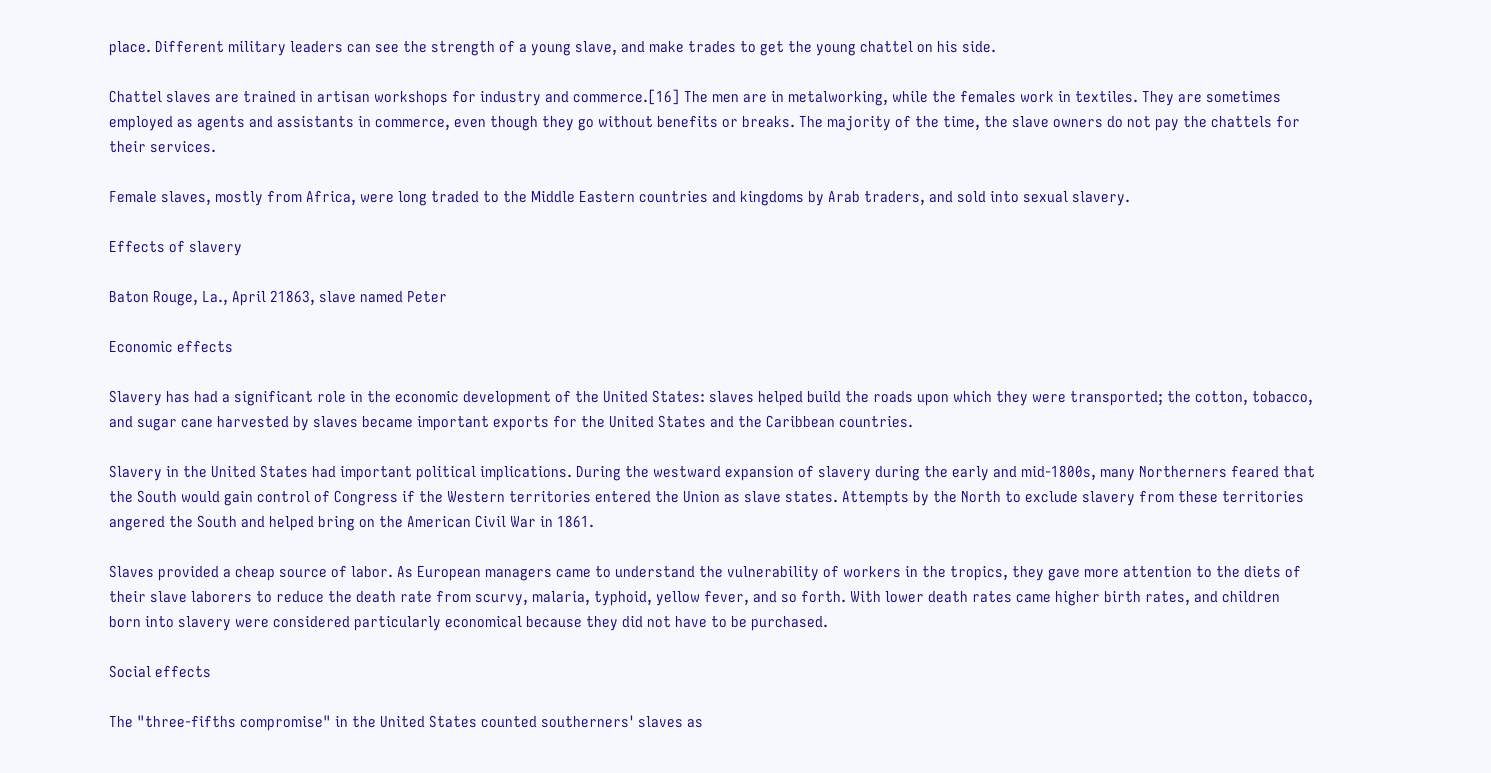place. Different military leaders can see the strength of a young slave, and make trades to get the young chattel on his side.

Chattel slaves are trained in artisan workshops for industry and commerce.[16] The men are in metalworking, while the females work in textiles. They are sometimes employed as agents and assistants in commerce, even though they go without benefits or breaks. The majority of the time, the slave owners do not pay the chattels for their services.

Female slaves, mostly from Africa, were long traded to the Middle Eastern countries and kingdoms by Arab traders, and sold into sexual slavery.

Effects of slavery

Baton Rouge, La., April 21863, slave named Peter

Economic effects

Slavery has had a significant role in the economic development of the United States: slaves helped build the roads upon which they were transported; the cotton, tobacco, and sugar cane harvested by slaves became important exports for the United States and the Caribbean countries.

Slavery in the United States had important political implications. During the westward expansion of slavery during the early and mid-1800s, many Northerners feared that the South would gain control of Congress if the Western territories entered the Union as slave states. Attempts by the North to exclude slavery from these territories angered the South and helped bring on the American Civil War in 1861.

Slaves provided a cheap source of labor. As European managers came to understand the vulnerability of workers in the tropics, they gave more attention to the diets of their slave laborers to reduce the death rate from scurvy, malaria, typhoid, yellow fever, and so forth. With lower death rates came higher birth rates, and children born into slavery were considered particularly economical because they did not have to be purchased.

Social effects

The "three-fifths compromise" in the United States counted southerners' slaves as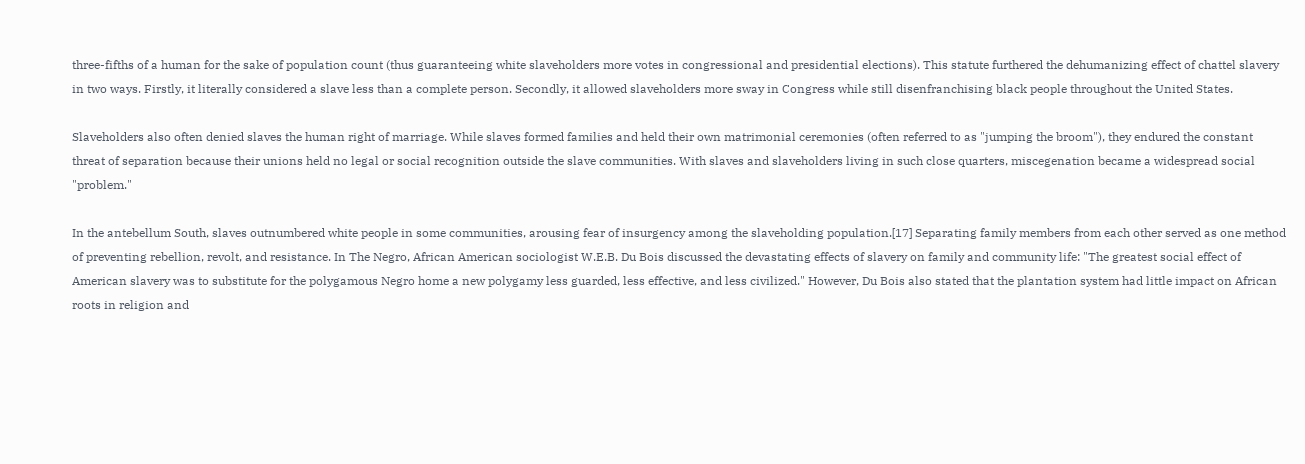three-fifths of a human for the sake of population count (thus guaranteeing white slaveholders more votes in congressional and presidential elections). This statute furthered the dehumanizing effect of chattel slavery in two ways. Firstly, it literally considered a slave less than a complete person. Secondly, it allowed slaveholders more sway in Congress while still disenfranchising black people throughout the United States.

Slaveholders also often denied slaves the human right of marriage. While slaves formed families and held their own matrimonial ceremonies (often referred to as "jumping the broom"), they endured the constant threat of separation because their unions held no legal or social recognition outside the slave communities. With slaves and slaveholders living in such close quarters, miscegenation became a widespread social "problem."

In the antebellum South, slaves outnumbered white people in some communities, arousing fear of insurgency among the slaveholding population.[17] Separating family members from each other served as one method of preventing rebellion, revolt, and resistance. In The Negro, African American sociologist W.E.B. Du Bois discussed the devastating effects of slavery on family and community life: "The greatest social effect of American slavery was to substitute for the polygamous Negro home a new polygamy less guarded, less effective, and less civilized." However, Du Bois also stated that the plantation system had little impact on African roots in religion and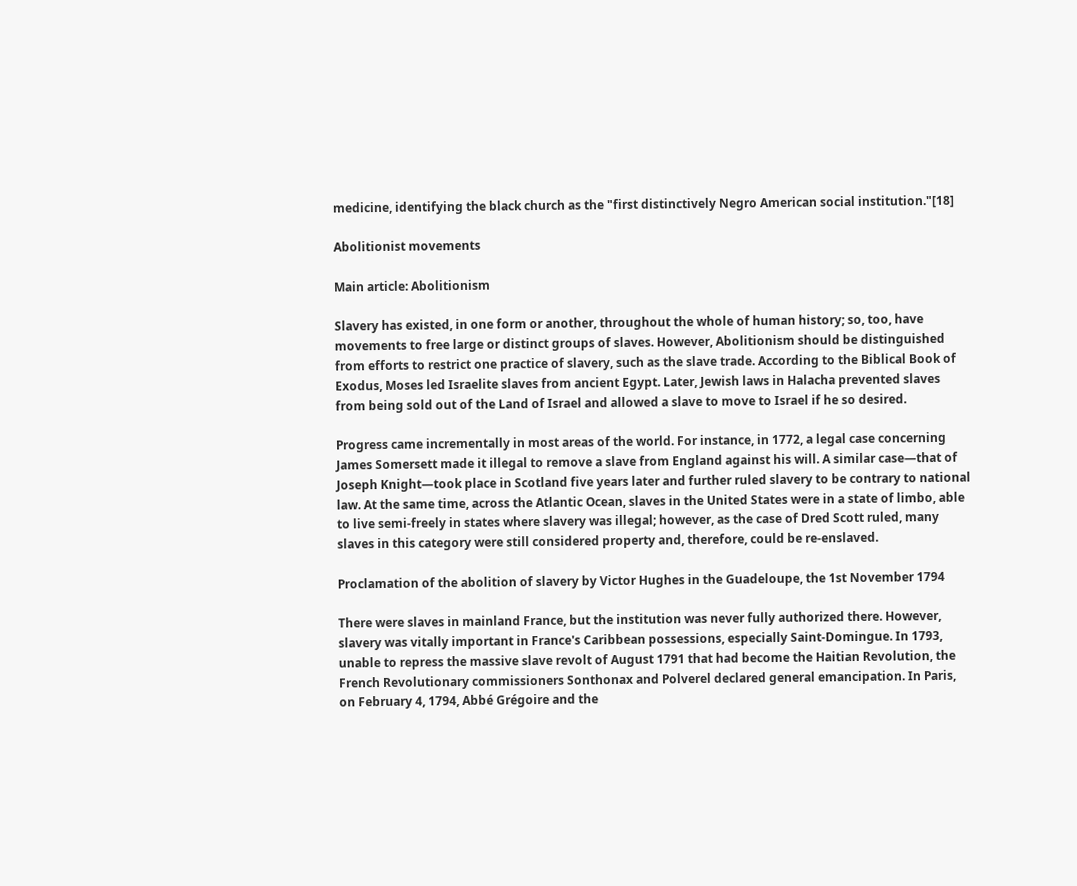medicine, identifying the black church as the "first distinctively Negro American social institution."[18]

Abolitionist movements

Main article: Abolitionism

Slavery has existed, in one form or another, throughout the whole of human history; so, too, have movements to free large or distinct groups of slaves. However, Abolitionism should be distinguished from efforts to restrict one practice of slavery, such as the slave trade. According to the Biblical Book of Exodus, Moses led Israelite slaves from ancient Egypt. Later, Jewish laws in Halacha prevented slaves from being sold out of the Land of Israel and allowed a slave to move to Israel if he so desired.

Progress came incrementally in most areas of the world. For instance, in 1772, a legal case concerning James Somersett made it illegal to remove a slave from England against his will. A similar case—that of Joseph Knight—took place in Scotland five years later and further ruled slavery to be contrary to national law. At the same time, across the Atlantic Ocean, slaves in the United States were in a state of limbo, able to live semi-freely in states where slavery was illegal; however, as the case of Dred Scott ruled, many slaves in this category were still considered property and, therefore, could be re-enslaved.

Proclamation of the abolition of slavery by Victor Hughes in the Guadeloupe, the 1st November 1794

There were slaves in mainland France, but the institution was never fully authorized there. However, slavery was vitally important in France's Caribbean possessions, especially Saint-Domingue. In 1793, unable to repress the massive slave revolt of August 1791 that had become the Haitian Revolution, the French Revolutionary commissioners Sonthonax and Polverel declared general emancipation. In Paris, on February 4, 1794, Abbé Grégoire and the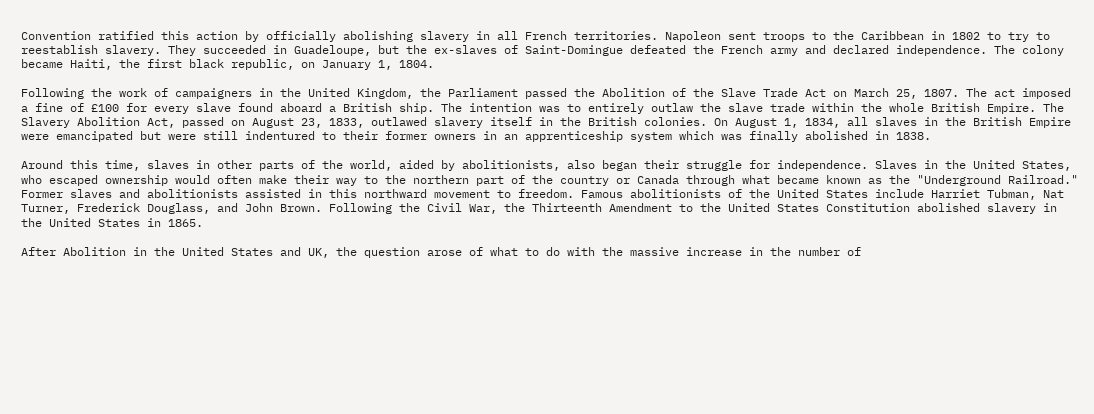Convention ratified this action by officially abolishing slavery in all French territories. Napoleon sent troops to the Caribbean in 1802 to try to reestablish slavery. They succeeded in Guadeloupe, but the ex-slaves of Saint-Domingue defeated the French army and declared independence. The colony became Haiti, the first black republic, on January 1, 1804.

Following the work of campaigners in the United Kingdom, the Parliament passed the Abolition of the Slave Trade Act on March 25, 1807. The act imposed a fine of £100 for every slave found aboard a British ship. The intention was to entirely outlaw the slave trade within the whole British Empire. The Slavery Abolition Act, passed on August 23, 1833, outlawed slavery itself in the British colonies. On August 1, 1834, all slaves in the British Empire were emancipated but were still indentured to their former owners in an apprenticeship system which was finally abolished in 1838.

Around this time, slaves in other parts of the world, aided by abolitionists, also began their struggle for independence. Slaves in the United States, who escaped ownership would often make their way to the northern part of the country or Canada through what became known as the "Underground Railroad." Former slaves and abolitionists assisted in this northward movement to freedom. Famous abolitionists of the United States include Harriet Tubman, Nat Turner, Frederick Douglass, and John Brown. Following the Civil War, the Thirteenth Amendment to the United States Constitution abolished slavery in the United States in 1865.

After Abolition in the United States and UK, the question arose of what to do with the massive increase in the number of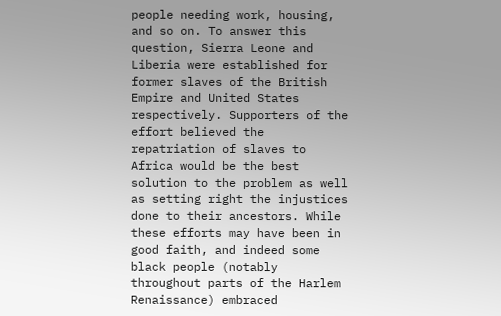people needing work, housing, and so on. To answer this question, Sierra Leone and Liberia were established for former slaves of the British Empire and United States respectively. Supporters of the effort believed the repatriation of slaves to Africa would be the best solution to the problem as well as setting right the injustices done to their ancestors. While these efforts may have been in good faith, and indeed some black people (notably throughout parts of the Harlem Renaissance) embraced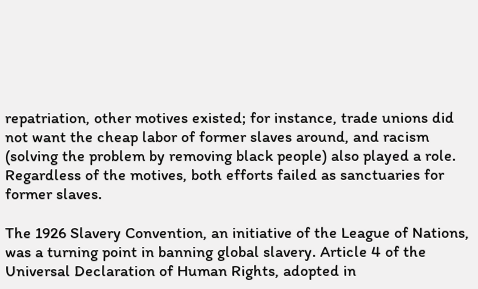repatriation, other motives existed; for instance, trade unions did not want the cheap labor of former slaves around, and racism (solving the problem by removing black people) also played a role. Regardless of the motives, both efforts failed as sanctuaries for former slaves.

The 1926 Slavery Convention, an initiative of the League of Nations, was a turning point in banning global slavery. Article 4 of the Universal Declaration of Human Rights, adopted in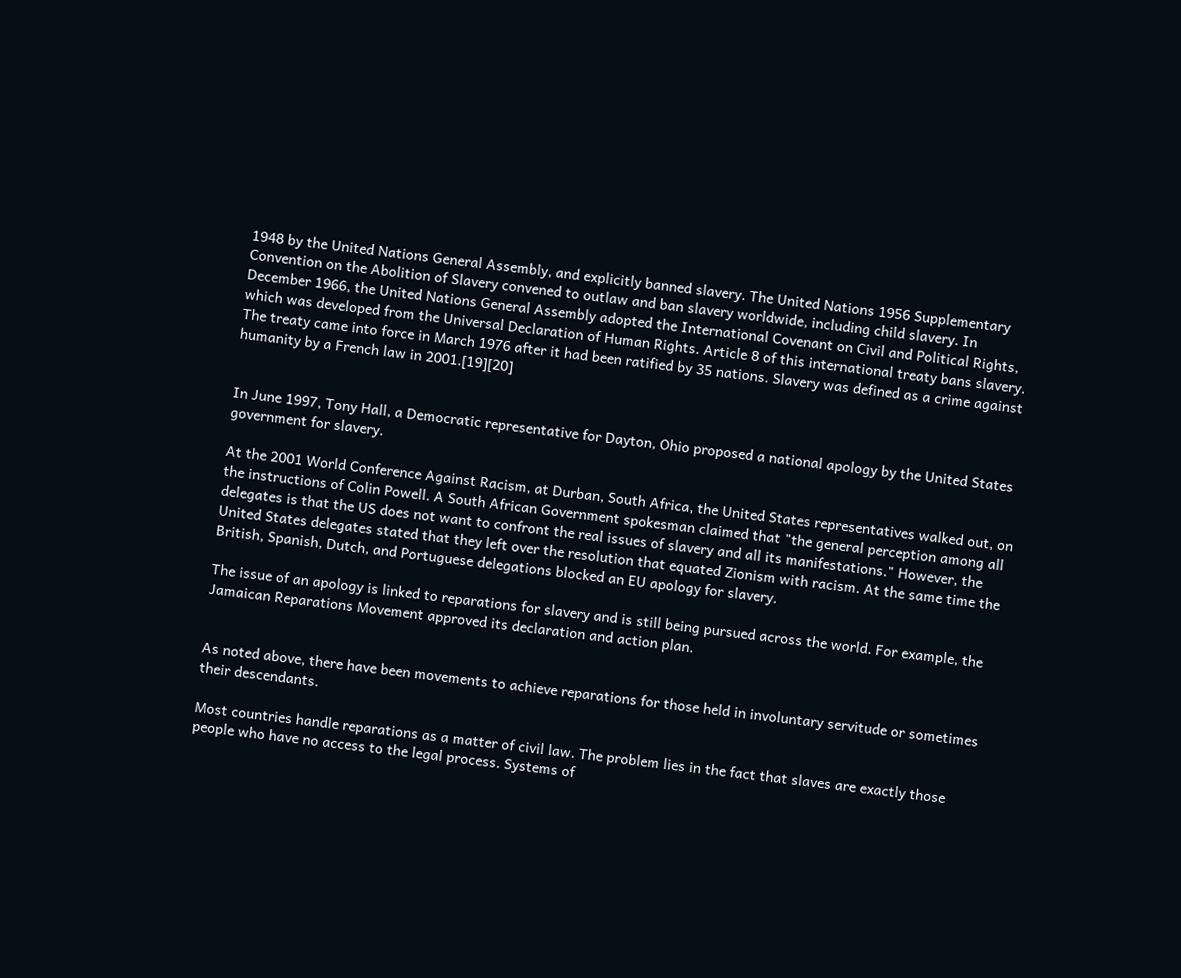1948 by the United Nations General Assembly, and explicitly banned slavery. The United Nations 1956 Supplementary Convention on the Abolition of Slavery convened to outlaw and ban slavery worldwide, including child slavery. In December 1966, the United Nations General Assembly adopted the International Covenant on Civil and Political Rights, which was developed from the Universal Declaration of Human Rights. Article 8 of this international treaty bans slavery. The treaty came into force in March 1976 after it had been ratified by 35 nations. Slavery was defined as a crime against humanity by a French law in 2001.[19][20]


In June 1997, Tony Hall, a Democratic representative for Dayton, Ohio proposed a national apology by the United States government for slavery.

At the 2001 World Conference Against Racism, at Durban, South Africa, the United States representatives walked out, on the instructions of Colin Powell. A South African Government spokesman claimed that "the general perception among all delegates is that the US does not want to confront the real issues of slavery and all its manifestations." However, the United States delegates stated that they left over the resolution that equated Zionism with racism. At the same time the British, Spanish, Dutch, and Portuguese delegations blocked an EU apology for slavery.

The issue of an apology is linked to reparations for slavery and is still being pursued across the world. For example, the Jamaican Reparations Movement approved its declaration and action plan.


As noted above, there have been movements to achieve reparations for those held in involuntary servitude or sometimes their descendants.

Most countries handle reparations as a matter of civil law. The problem lies in the fact that slaves are exactly those people who have no access to the legal process. Systems of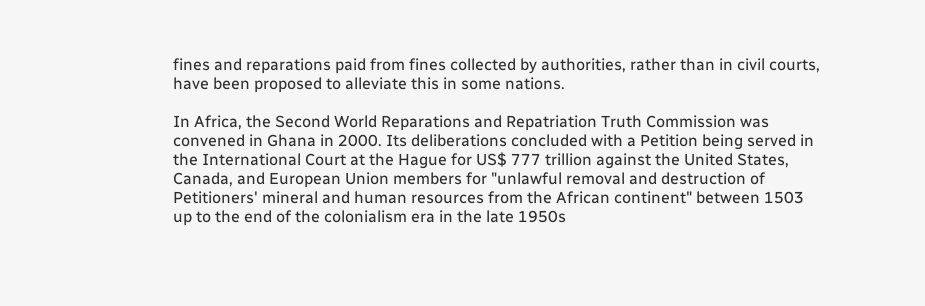fines and reparations paid from fines collected by authorities, rather than in civil courts, have been proposed to alleviate this in some nations.

In Africa, the Second World Reparations and Repatriation Truth Commission was convened in Ghana in 2000. Its deliberations concluded with a Petition being served in the International Court at the Hague for US$ 777 trillion against the United States, Canada, and European Union members for "unlawful removal and destruction of Petitioners' mineral and human resources from the African continent" between 1503 up to the end of the colonialism era in the late 1950s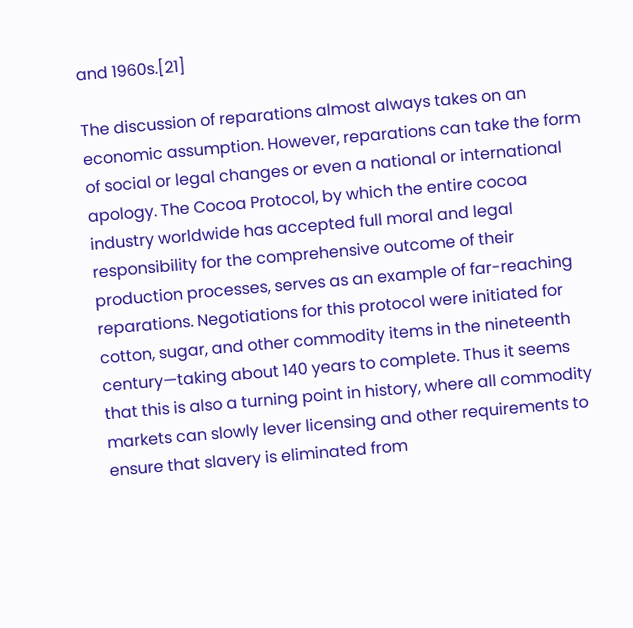and 1960s.[21]

The discussion of reparations almost always takes on an economic assumption. However, reparations can take the form of social or legal changes or even a national or international apology. The Cocoa Protocol, by which the entire cocoa industry worldwide has accepted full moral and legal responsibility for the comprehensive outcome of their production processes, serves as an example of far-reaching reparations. Negotiations for this protocol were initiated for cotton, sugar, and other commodity items in the nineteenth century—taking about 140 years to complete. Thus it seems that this is also a turning point in history, where all commodity markets can slowly lever licensing and other requirements to ensure that slavery is eliminated from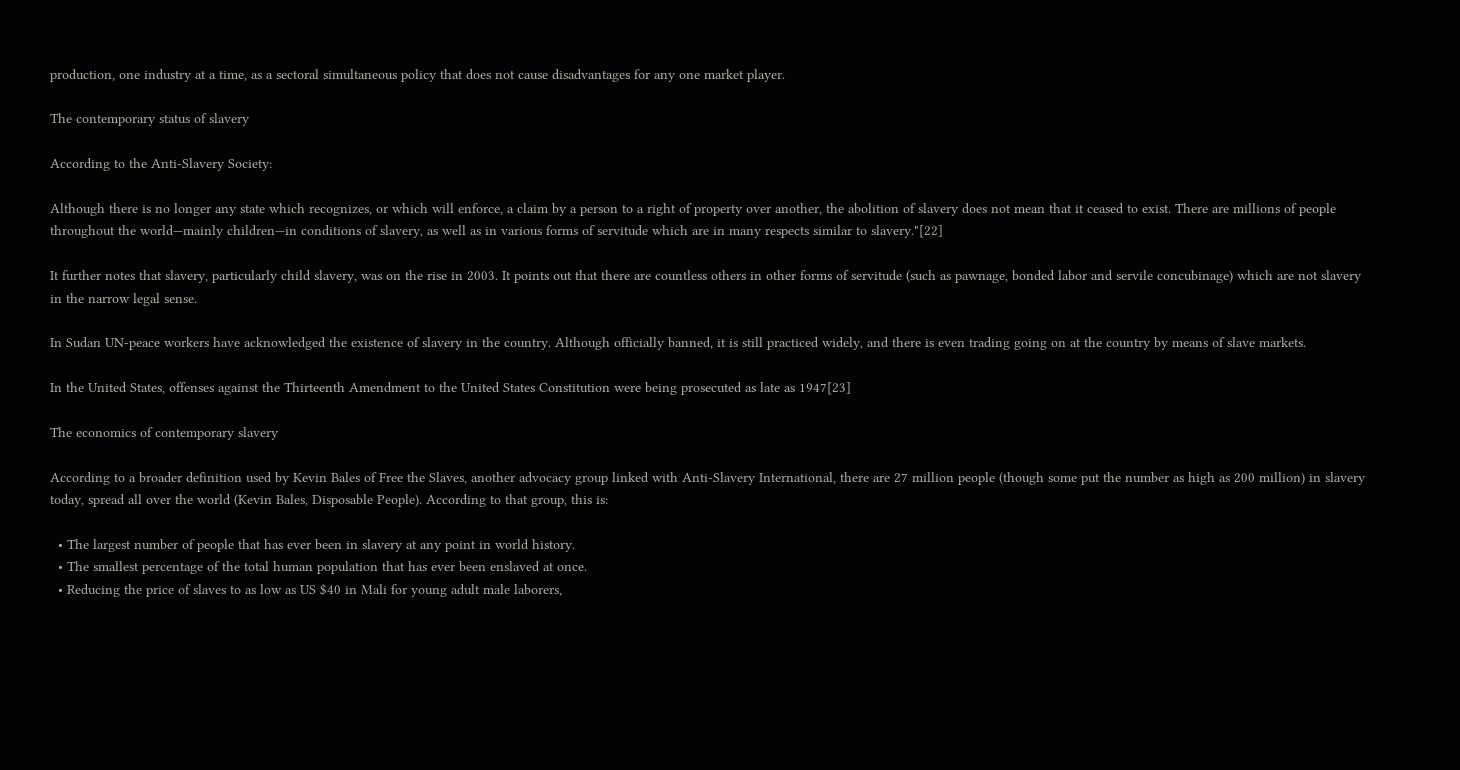production, one industry at a time, as a sectoral simultaneous policy that does not cause disadvantages for any one market player.

The contemporary status of slavery

According to the Anti-Slavery Society:

Although there is no longer any state which recognizes, or which will enforce, a claim by a person to a right of property over another, the abolition of slavery does not mean that it ceased to exist. There are millions of people throughout the world—mainly children—in conditions of slavery, as well as in various forms of servitude which are in many respects similar to slavery."[22]

It further notes that slavery, particularly child slavery, was on the rise in 2003. It points out that there are countless others in other forms of servitude (such as pawnage, bonded labor and servile concubinage) which are not slavery in the narrow legal sense.

In Sudan UN-peace workers have acknowledged the existence of slavery in the country. Although officially banned, it is still practiced widely, and there is even trading going on at the country by means of slave markets.

In the United States, offenses against the Thirteenth Amendment to the United States Constitution were being prosecuted as late as 1947[23]

The economics of contemporary slavery

According to a broader definition used by Kevin Bales of Free the Slaves, another advocacy group linked with Anti-Slavery International, there are 27 million people (though some put the number as high as 200 million) in slavery today, spread all over the world (Kevin Bales, Disposable People). According to that group, this is:

  • The largest number of people that has ever been in slavery at any point in world history.
  • The smallest percentage of the total human population that has ever been enslaved at once.
  • Reducing the price of slaves to as low as US $40 in Mali for young adult male laborers,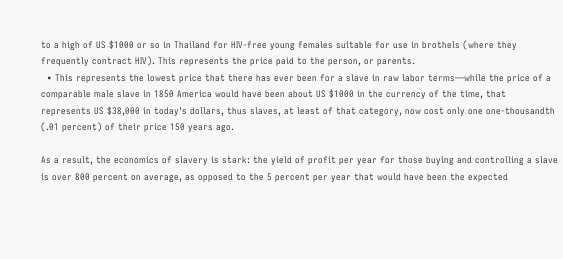to a high of US $1000 or so in Thailand for HIV-free young females suitable for use in brothels (where they frequently contract HIV). This represents the price paid to the person, or parents.
  • This represents the lowest price that there has ever been for a slave in raw labor terms—while the price of a comparable male slave in 1850 America would have been about US $1000 in the currency of the time, that represents US $38,000 in today's dollars, thus slaves, at least of that category, now cost only one one-thousandth (.01 percent) of their price 150 years ago.

As a result, the economics of slavery is stark: the yield of profit per year for those buying and controlling a slave is over 800 percent on average, as opposed to the 5 percent per year that would have been the expected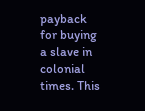payback for buying a slave in colonial times. This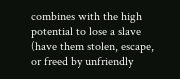combines with the high potential to lose a slave (have them stolen, escape, or freed by unfriendly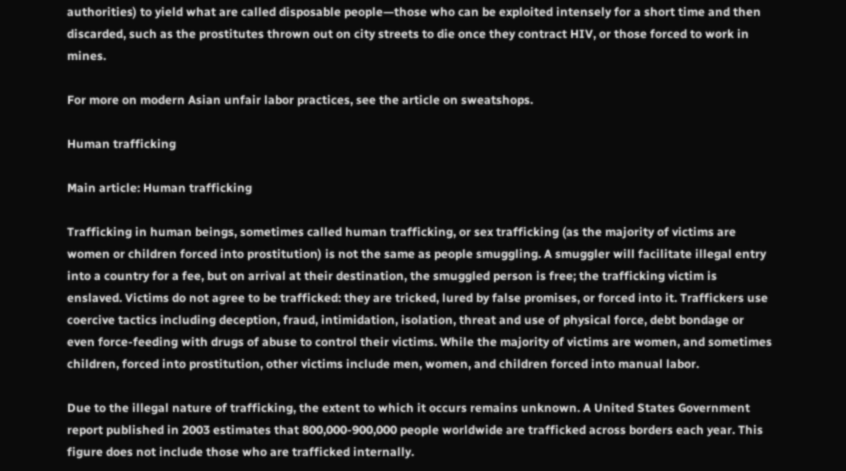authorities) to yield what are called disposable people—those who can be exploited intensely for a short time and then discarded, such as the prostitutes thrown out on city streets to die once they contract HIV, or those forced to work in mines.

For more on modern Asian unfair labor practices, see the article on sweatshops.

Human trafficking

Main article: Human trafficking

Trafficking in human beings, sometimes called human trafficking, or sex trafficking (as the majority of victims are women or children forced into prostitution) is not the same as people smuggling. A smuggler will facilitate illegal entry into a country for a fee, but on arrival at their destination, the smuggled person is free; the trafficking victim is enslaved. Victims do not agree to be trafficked: they are tricked, lured by false promises, or forced into it. Traffickers use coercive tactics including deception, fraud, intimidation, isolation, threat and use of physical force, debt bondage or even force-feeding with drugs of abuse to control their victims. While the majority of victims are women, and sometimes children, forced into prostitution, other victims include men, women, and children forced into manual labor.

Due to the illegal nature of trafficking, the extent to which it occurs remains unknown. A United States Government report published in 2003 estimates that 800,000-900,000 people worldwide are trafficked across borders each year. This figure does not include those who are trafficked internally.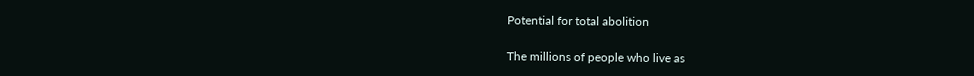Potential for total abolition

The millions of people who live as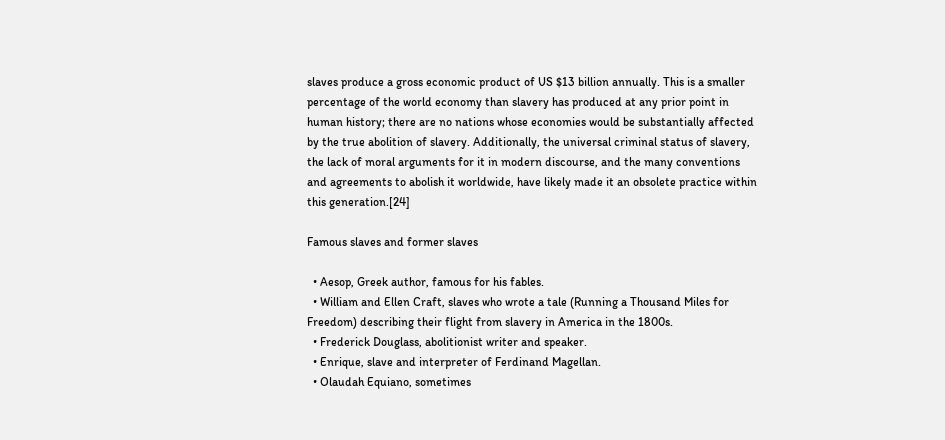slaves produce a gross economic product of US $13 billion annually. This is a smaller percentage of the world economy than slavery has produced at any prior point in human history; there are no nations whose economies would be substantially affected by the true abolition of slavery. Additionally, the universal criminal status of slavery, the lack of moral arguments for it in modern discourse, and the many conventions and agreements to abolish it worldwide, have likely made it an obsolete practice within this generation.[24]

Famous slaves and former slaves

  • Aesop, Greek author, famous for his fables.
  • William and Ellen Craft, slaves who wrote a tale (Running a Thousand Miles for Freedom) describing their flight from slavery in America in the 1800s.
  • Frederick Douglass, abolitionist writer and speaker.
  • Enrique, slave and interpreter of Ferdinand Magellan.
  • Olaudah Equiano, sometimes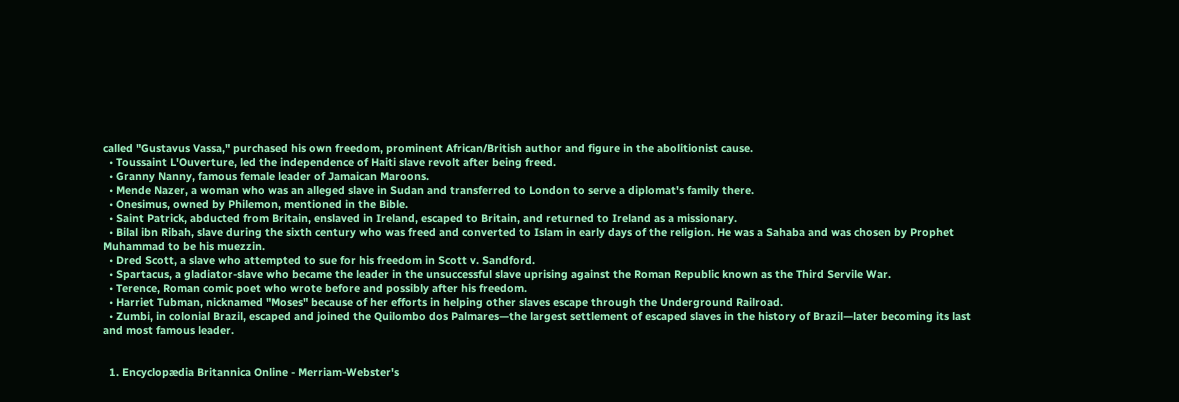called "Gustavus Vassa," purchased his own freedom, prominent African/British author and figure in the abolitionist cause.
  • Toussaint L'Ouverture, led the independence of Haiti slave revolt after being freed.
  • Granny Nanny, famous female leader of Jamaican Maroons.
  • Mende Nazer, a woman who was an alleged slave in Sudan and transferred to London to serve a diplomat's family there.
  • Onesimus, owned by Philemon, mentioned in the Bible.
  • Saint Patrick, abducted from Britain, enslaved in Ireland, escaped to Britain, and returned to Ireland as a missionary.
  • Bilal ibn Ribah, slave during the sixth century who was freed and converted to Islam in early days of the religion. He was a Sahaba and was chosen by Prophet Muhammad to be his muezzin.
  • Dred Scott, a slave who attempted to sue for his freedom in Scott v. Sandford.
  • Spartacus, a gladiator-slave who became the leader in the unsuccessful slave uprising against the Roman Republic known as the Third Servile War.
  • Terence, Roman comic poet who wrote before and possibly after his freedom.
  • Harriet Tubman, nicknamed "Moses" because of her efforts in helping other slaves escape through the Underground Railroad.
  • Zumbi, in colonial Brazil, escaped and joined the Quilombo dos Palmares—the largest settlement of escaped slaves in the history of Brazil—later becoming its last and most famous leader.


  1. Encyclopædia Britannica Online - Merriam-Webster's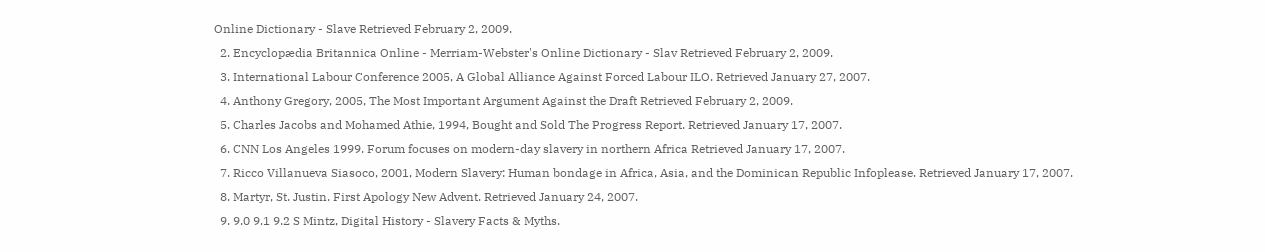Online Dictionary - Slave Retrieved February 2, 2009.
  2. Encyclopædia Britannica Online - Merriam-Webster's Online Dictionary - Slav Retrieved February 2, 2009.
  3. International Labour Conference 2005, A Global Alliance Against Forced Labour ILO. Retrieved January 27, 2007.
  4. Anthony Gregory, 2005, The Most Important Argument Against the Draft Retrieved February 2, 2009.
  5. Charles Jacobs and Mohamed Athie, 1994, Bought and Sold The Progress Report. Retrieved January 17, 2007.
  6. CNN Los Angeles 1999. Forum focuses on modern-day slavery in northern Africa Retrieved January 17, 2007.
  7. Ricco Villanueva Siasoco, 2001, Modern Slavery: Human bondage in Africa, Asia, and the Dominican Republic Infoplease. Retrieved January 17, 2007.
  8. Martyr, St. Justin. First Apology New Advent. Retrieved January 24, 2007.
  9. 9.0 9.1 9.2 S Mintz, Digital History - Slavery Facts & Myths.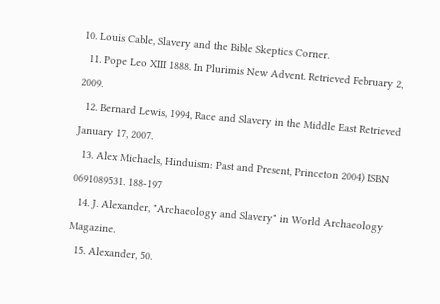10. Louis Cable, Slavery and the Bible Skeptics Corner.
  11. Pope Leo XIII 1888. In Plurimis New Advent. Retrieved February 2, 2009.
  12. Bernard Lewis, 1994, Race and Slavery in the Middle East Retrieved January 17, 2007.
  13. Alex Michaels, Hinduism: Past and Present, Princeton 2004) ISBN 0691089531. 188-197
  14. J. Alexander, "Archaeology and Slavery" in World Archaeology Magazine.
  15. Alexander, 50.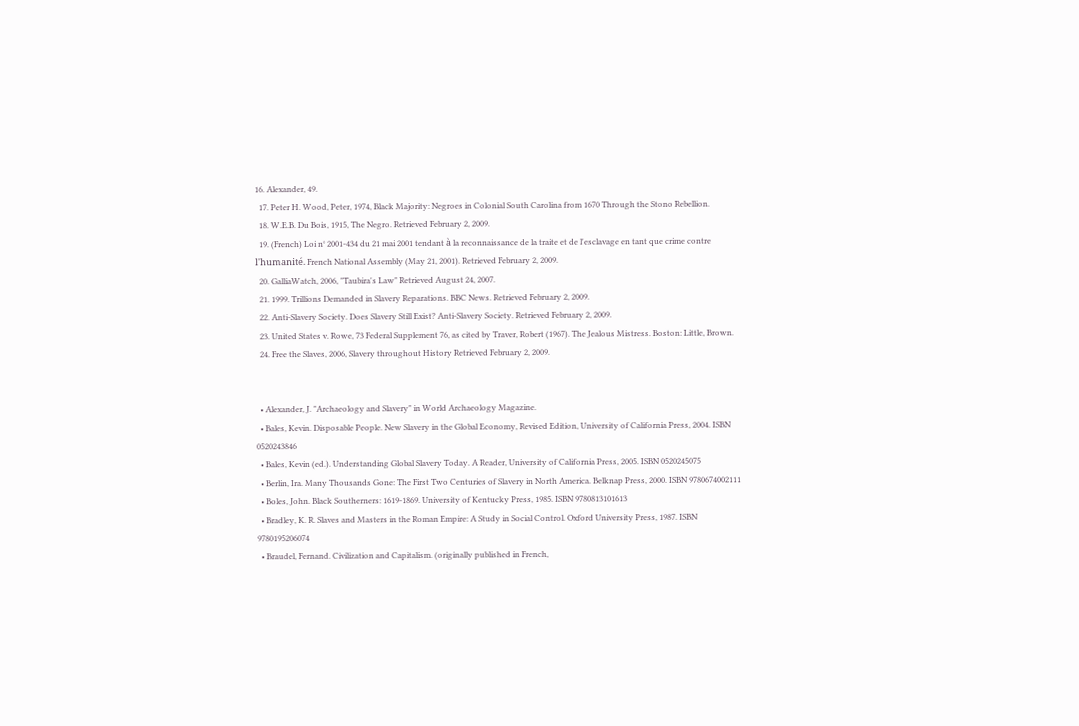16. Alexander, 49.
  17. Peter H. Wood, Peter, 1974, Black Majority: Negroes in Colonial South Carolina from 1670 Through the Stono Rebellion.
  18. W.E.B. Du Bois, 1915, The Negro. Retrieved February 2, 2009.
  19. (French) Loi n° 2001-434 du 21 mai 2001 tendant à la reconnaissance de la traite et de l'esclavage en tant que crime contre l'humanité. French National Assembly (May 21, 2001). Retrieved February 2, 2009.
  20. GalliaWatch, 2006, "Taubira's Law" Retrieved August 24, 2007.
  21. 1999. Trillions Demanded in Slavery Reparations. BBC News. Retrieved February 2, 2009.
  22. Anti-Slavery Society. Does Slavery Still Exist? Anti-Slavery Society. Retrieved February 2, 2009.
  23. United States v. Rowe, 73 Federal Supplement 76, as cited by Traver, Robert (1967). The Jealous Mistress. Boston: Little, Brown.
  24. Free the Slaves, 2006, Slavery throughout History Retrieved February 2, 2009.


  • Alexander, J. "Archaeology and Slavery" in World Archaeology Magazine.
  • Bales, Kevin. Disposable People. New Slavery in the Global Economy, Revised Edition, University of California Press, 2004. ISBN 0520243846
  • Bales, Kevin (ed.). Understanding Global Slavery Today. A Reader, University of California Press, 2005. ISBN 0520245075
  • Berlin, Ira. Many Thousands Gone: The First Two Centuries of Slavery in North America. Belknap Press, 2000. ISBN 9780674002111
  • Boles, John. Black Southerners: 1619-1869. University of Kentucky Press, 1985. ISBN 9780813101613
  • Bradley, K. R. Slaves and Masters in the Roman Empire: A Study in Social Control. Oxford University Press, 1987. ISBN 9780195206074
  • Braudel, Fernand. Civilization and Capitalism. (originally published in French,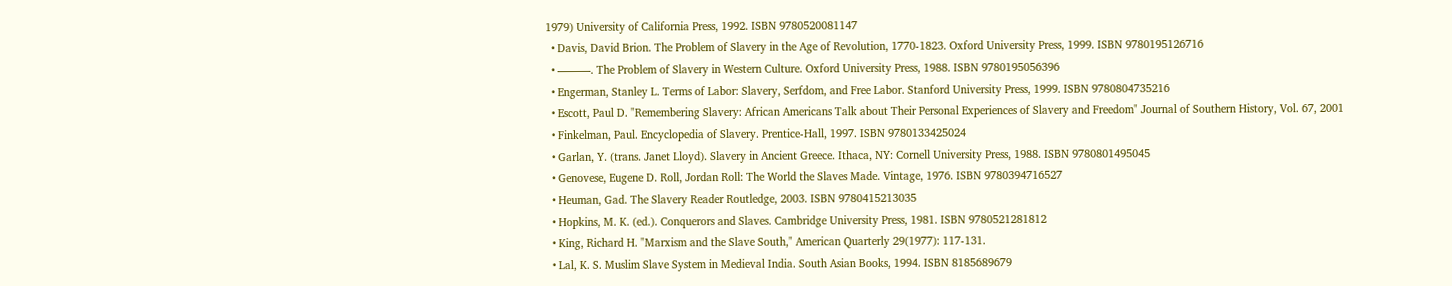1979) University of California Press, 1992. ISBN 9780520081147
  • Davis, David Brion. The Problem of Slavery in the Age of Revolution, 1770-1823. Oxford University Press, 1999. ISBN 9780195126716
  • ———. The Problem of Slavery in Western Culture. Oxford University Press, 1988. ISBN 9780195056396
  • Engerman, Stanley L. Terms of Labor: Slavery, Serfdom, and Free Labor. Stanford University Press, 1999. ISBN 9780804735216
  • Escott, Paul D. "Remembering Slavery: African Americans Talk about Their Personal Experiences of Slavery and Freedom" Journal of Southern History, Vol. 67, 2001
  • Finkelman, Paul. Encyclopedia of Slavery. Prentice-Hall, 1997. ISBN 9780133425024
  • Garlan, Y. (trans. Janet Lloyd). Slavery in Ancient Greece. Ithaca, NY: Cornell University Press, 1988. ISBN 9780801495045
  • Genovese, Eugene D. Roll, Jordan Roll: The World the Slaves Made. Vintage, 1976. ISBN 9780394716527
  • Heuman, Gad. The Slavery Reader Routledge, 2003. ISBN 9780415213035
  • Hopkins, M. K. (ed.). Conquerors and Slaves. Cambridge University Press, 1981. ISBN 9780521281812
  • King, Richard H. "Marxism and the Slave South," American Quarterly 29(1977): 117-131.
  • Lal, K. S. Muslim Slave System in Medieval India. South Asian Books, 1994. ISBN 8185689679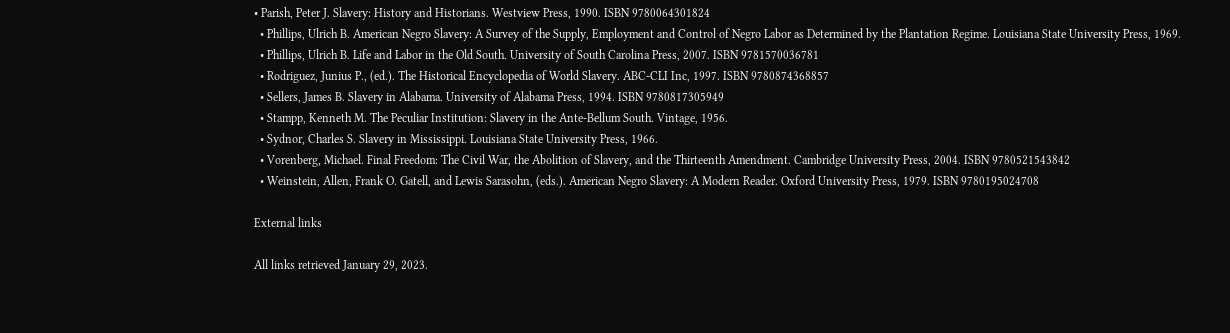• Parish, Peter J. Slavery: History and Historians. Westview Press, 1990. ISBN 9780064301824
  • Phillips, Ulrich B. American Negro Slavery: A Survey of the Supply, Employment and Control of Negro Labor as Determined by the Plantation Regime. Louisiana State University Press, 1969.
  • Phillips, Ulrich B. Life and Labor in the Old South. University of South Carolina Press, 2007. ISBN 9781570036781
  • Rodriguez, Junius P., (ed.). The Historical Encyclopedia of World Slavery. ABC-CLI Inc, 1997. ISBN 9780874368857
  • Sellers, James B. Slavery in Alabama. University of Alabama Press, 1994. ISBN 9780817305949
  • Stampp, Kenneth M. The Peculiar Institution: Slavery in the Ante-Bellum South. Vintage, 1956.
  • Sydnor, Charles S. Slavery in Mississippi. Louisiana State University Press, 1966.
  • Vorenberg, Michael. Final Freedom: The Civil War, the Abolition of Slavery, and the Thirteenth Amendment. Cambridge University Press, 2004. ISBN 9780521543842
  • Weinstein, Allen, Frank O. Gatell, and Lewis Sarasohn, (eds.). American Negro Slavery: A Modern Reader. Oxford University Press, 1979. ISBN 9780195024708

External links

All links retrieved January 29, 2023.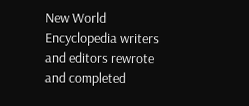New World Encyclopedia writers and editors rewrote and completed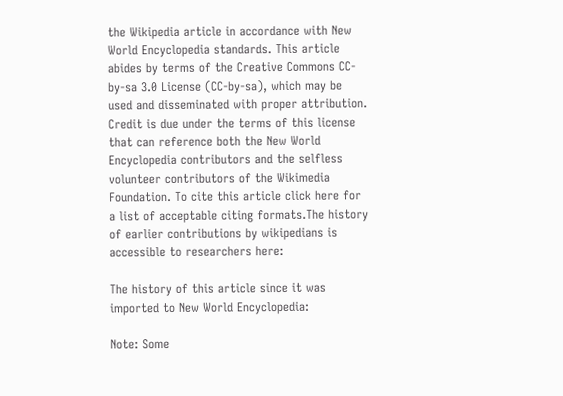the Wikipedia article in accordance with New World Encyclopedia standards. This article abides by terms of the Creative Commons CC-by-sa 3.0 License (CC-by-sa), which may be used and disseminated with proper attribution. Credit is due under the terms of this license that can reference both the New World Encyclopedia contributors and the selfless volunteer contributors of the Wikimedia Foundation. To cite this article click here for a list of acceptable citing formats.The history of earlier contributions by wikipedians is accessible to researchers here:

The history of this article since it was imported to New World Encyclopedia:

Note: Some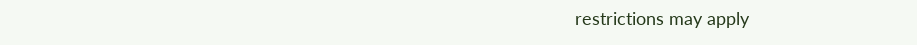restrictions may apply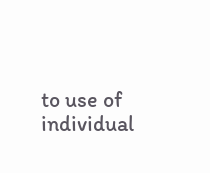to use of individual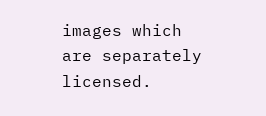images which are separately licensed.